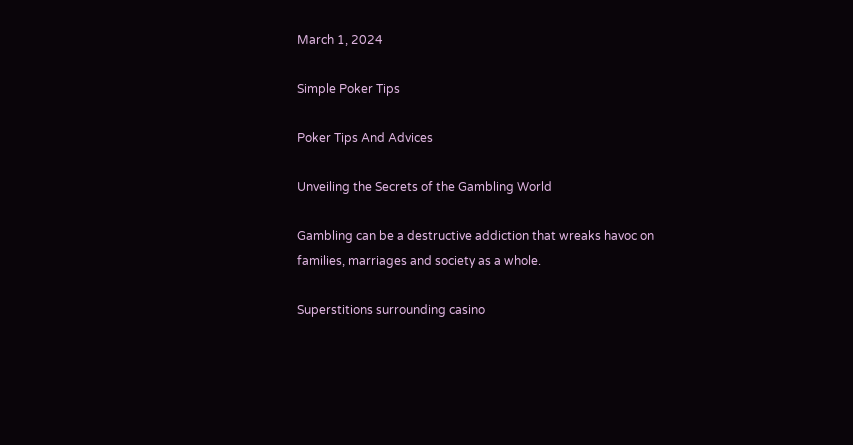March 1, 2024

Simple Poker Tips

Poker Tips And Advices

Unveiling the Secrets of the Gambling World

Gambling can be a destructive addiction that wreaks havoc on families, marriages and society as a whole.

Superstitions surrounding casino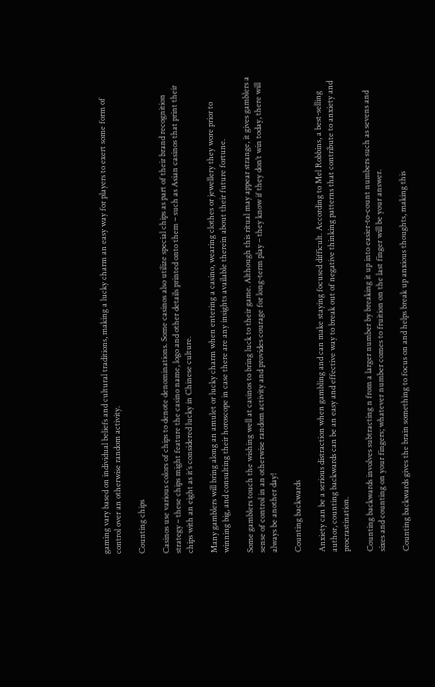gaming vary based on individual beliefs and cultural traditions, making a lucky charm an easy way for players to exert some form of control over an otherwise random activity.

Counting chips

Casinos use various colors of chips to denote denominations. Some casinos also utilize special chips as part of their brand recognition strategy – these chips might feature the casino name, logo and other details printed onto them – such as Asian casinos that print their chips with an eight as it’s considered lucky in Chinese culture.

Many gamblers will bring along an amulet or lucky charm when entering a casino, wearing clothes or jewellery they wore prior to winning big, and consulting their horoscope in case there are any insights available therein about their future fortune.

Some gamblers touch the wishing well at casinos to bring luck to their game. Although this ritual may appear strange, it gives gamblers a sense of control in an otherwise random activity and provides courage for long-term play – they know if they don’t win today, there will always be another day!

Counting backwards

Anxiety can be a serious distraction when gambling and can make staying focused difficult. According to Mel Robbins, a best-selling author, counting backwards can be an easy and effective way to break out of negative thinking patterns that contribute to anxiety and procrastination.

Counting backwards involves subtracting n from a larger number by breaking it up into easier-to-count numbers such as sevens and sixes and counting on your fingers; whatever number comes to fruition on the last finger will be your answer.

Counting backwards gives the brain something to focus on and helps break up anxious thoughts, making this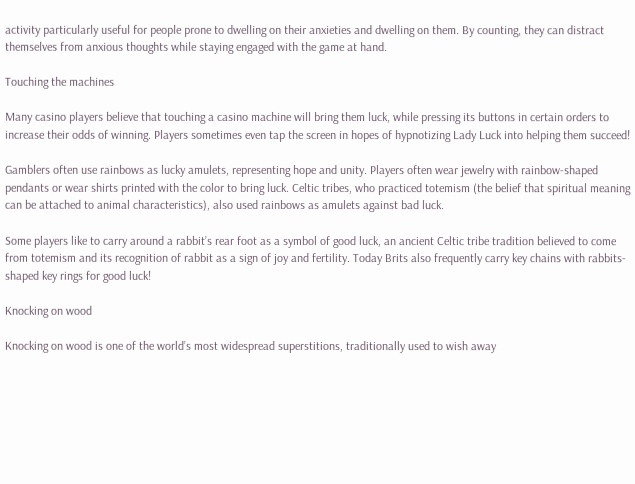activity particularly useful for people prone to dwelling on their anxieties and dwelling on them. By counting, they can distract themselves from anxious thoughts while staying engaged with the game at hand.

Touching the machines

Many casino players believe that touching a casino machine will bring them luck, while pressing its buttons in certain orders to increase their odds of winning. Players sometimes even tap the screen in hopes of hypnotizing Lady Luck into helping them succeed!

Gamblers often use rainbows as lucky amulets, representing hope and unity. Players often wear jewelry with rainbow-shaped pendants or wear shirts printed with the color to bring luck. Celtic tribes, who practiced totemism (the belief that spiritual meaning can be attached to animal characteristics), also used rainbows as amulets against bad luck.

Some players like to carry around a rabbit’s rear foot as a symbol of good luck, an ancient Celtic tribe tradition believed to come from totemism and its recognition of rabbit as a sign of joy and fertility. Today Brits also frequently carry key chains with rabbits-shaped key rings for good luck!

Knocking on wood

Knocking on wood is one of the world’s most widespread superstitions, traditionally used to wish away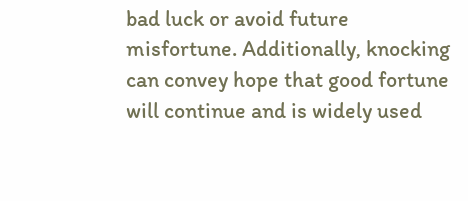bad luck or avoid future misfortune. Additionally, knocking can convey hope that good fortune will continue and is widely used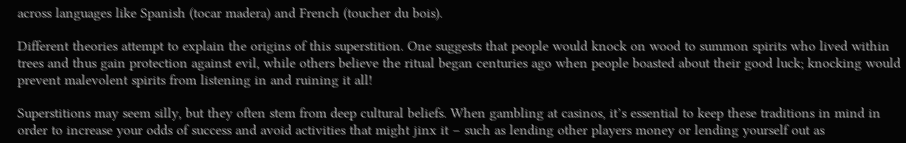across languages like Spanish (tocar madera) and French (toucher du bois).

Different theories attempt to explain the origins of this superstition. One suggests that people would knock on wood to summon spirits who lived within trees and thus gain protection against evil, while others believe the ritual began centuries ago when people boasted about their good luck; knocking would prevent malevolent spirits from listening in and ruining it all!

Superstitions may seem silly, but they often stem from deep cultural beliefs. When gambling at casinos, it’s essential to keep these traditions in mind in order to increase your odds of success and avoid activities that might jinx it – such as lending other players money or lending yourself out as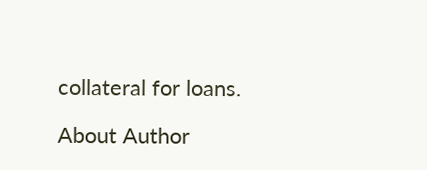collateral for loans.

About Author